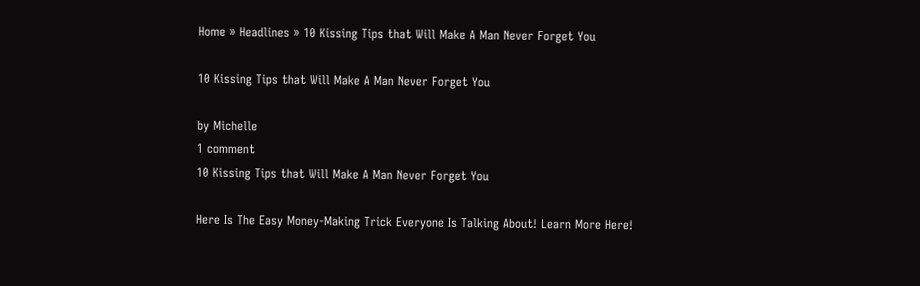Home » Headlines » 10 Kissing Tips that Will Make A Man Never Forget You

10 Kissing Tips that Will Make A Man Never Forget You

by Michelle
1 comment
10 Kissing Tips that Will Make A Man Never Forget You

Here Is The Easy Money-Making Trick Everyone Is Talking About! Learn More Here!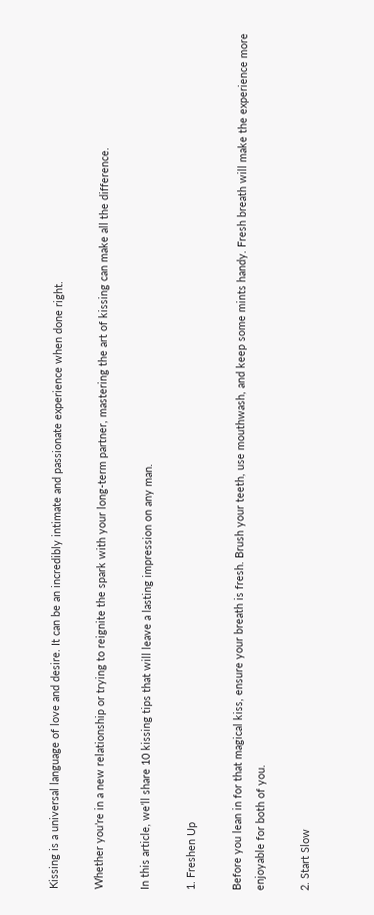Kissing is a universal language of love and desire. It can be an incredibly intimate and passionate experience when done right.

Whether you’re in a new relationship or trying to reignite the spark with your long-term partner, mastering the art of kissing can make all the difference.

In this article, we’ll share 10 kissing tips that will leave a lasting impression on any man.

1. Freshen Up

Before you lean in for that magical kiss, ensure your breath is fresh. Brush your teeth, use mouthwash, and keep some mints handy. Fresh breath will make the experience more enjoyable for both of you.

2. Start Slow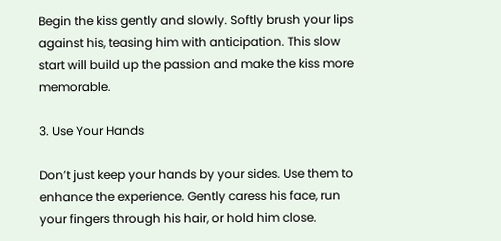Begin the kiss gently and slowly. Softly brush your lips against his, teasing him with anticipation. This slow start will build up the passion and make the kiss more memorable.

3. Use Your Hands

Don’t just keep your hands by your sides. Use them to enhance the experience. Gently caress his face, run your fingers through his hair, or hold him close.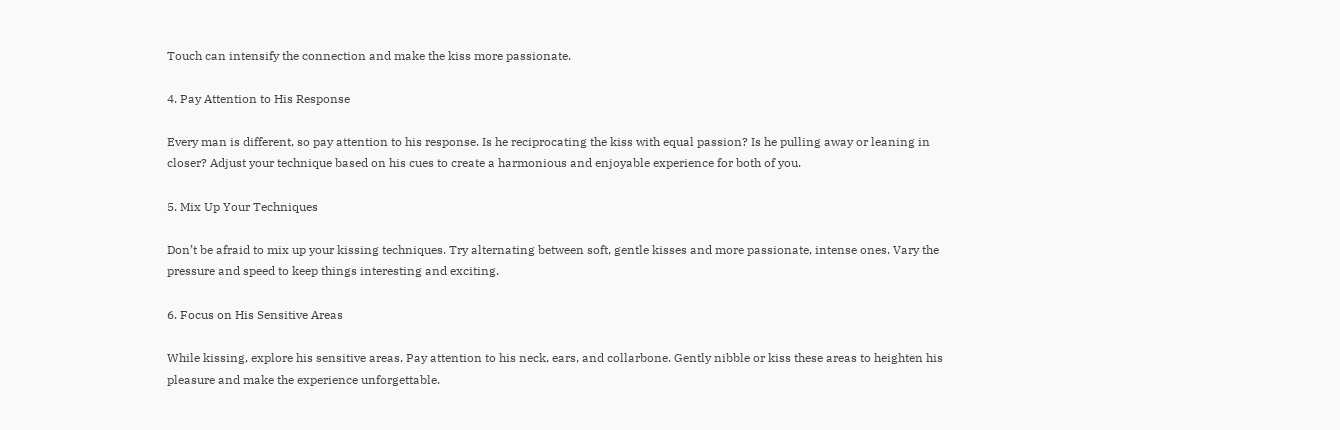Touch can intensify the connection and make the kiss more passionate.

4. Pay Attention to His Response

Every man is different, so pay attention to his response. Is he reciprocating the kiss with equal passion? Is he pulling away or leaning in closer? Adjust your technique based on his cues to create a harmonious and enjoyable experience for both of you.

5. Mix Up Your Techniques

Don’t be afraid to mix up your kissing techniques. Try alternating between soft, gentle kisses and more passionate, intense ones. Vary the pressure and speed to keep things interesting and exciting.

6. Focus on His Sensitive Areas

While kissing, explore his sensitive areas. Pay attention to his neck, ears, and collarbone. Gently nibble or kiss these areas to heighten his pleasure and make the experience unforgettable.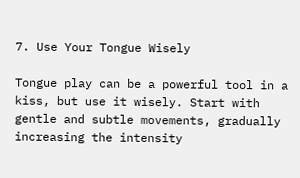7. Use Your Tongue Wisely

Tongue play can be a powerful tool in a kiss, but use it wisely. Start with gentle and subtle movements, gradually increasing the intensity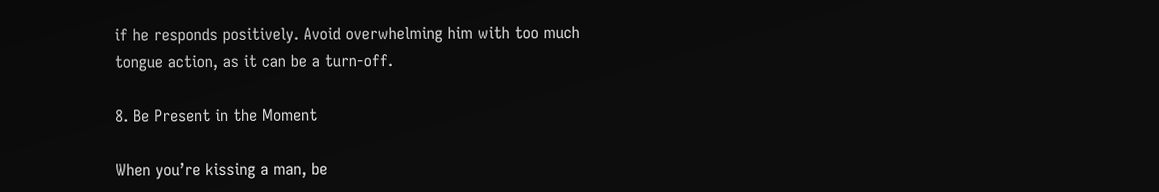if he responds positively. Avoid overwhelming him with too much tongue action, as it can be a turn-off.

8. Be Present in the Moment

When you’re kissing a man, be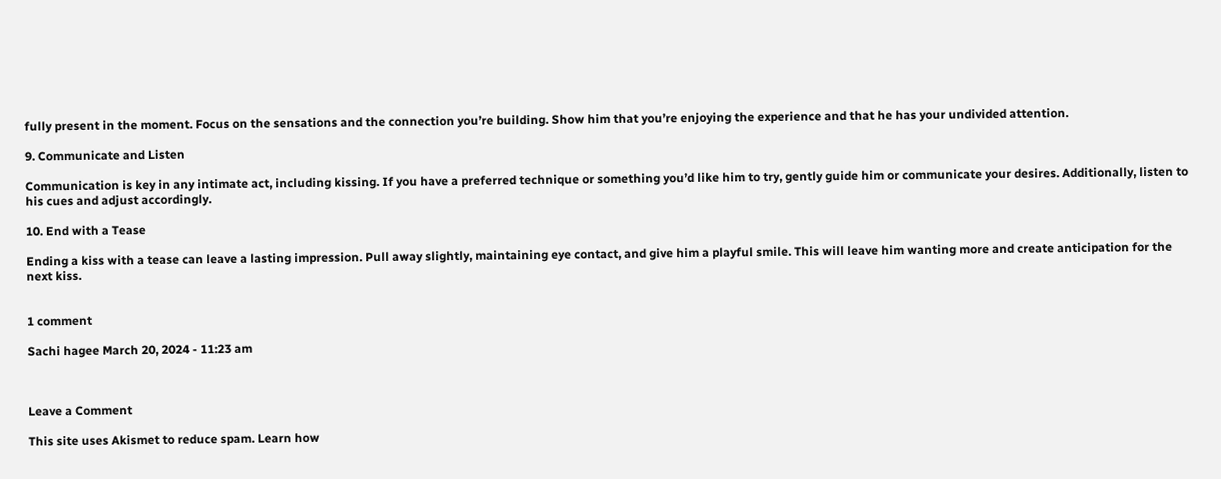fully present in the moment. Focus on the sensations and the connection you’re building. Show him that you’re enjoying the experience and that he has your undivided attention.

9. Communicate and Listen

Communication is key in any intimate act, including kissing. If you have a preferred technique or something you’d like him to try, gently guide him or communicate your desires. Additionally, listen to his cues and adjust accordingly.

10. End with a Tease

Ending a kiss with a tease can leave a lasting impression. Pull away slightly, maintaining eye contact, and give him a playful smile. This will leave him wanting more and create anticipation for the next kiss.


1 comment

Sachi hagee March 20, 2024 - 11:23 am



Leave a Comment

This site uses Akismet to reduce spam. Learn how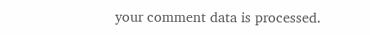your comment data is processed.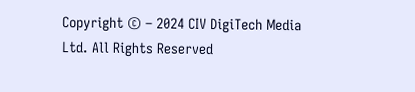Copyright © – 2024 CIV DigiTech Media Ltd. All Rights Reserved